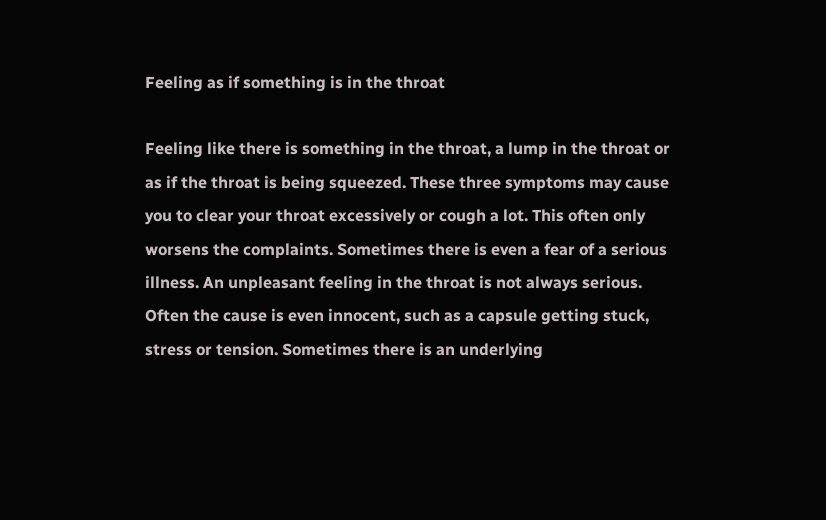Feeling as if something is in the throat

Feeling like there is something in the throat, a lump in the throat or as if the throat is being squeezed. These three symptoms may cause you to clear your throat excessively or cough a lot. This often only worsens the complaints. Sometimes there is even a fear of a serious illness. An unpleasant feeling in the throat is not always serious. Often the cause is even innocent, such as a capsule getting stuck, stress or tension. Sometimes there is an underlying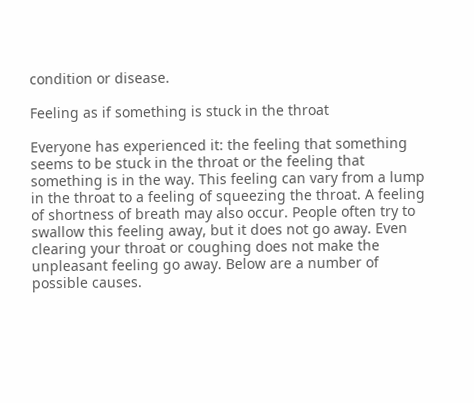condition or disease.

Feeling as if something is stuck in the throat

Everyone has experienced it: the feeling that something seems to be stuck in the throat or the feeling that something is in the way. This feeling can vary from a lump in the throat to a feeling of squeezing the throat. A feeling of shortness of breath may also occur. People often try to swallow this feeling away, but it does not go away. Even clearing your throat or coughing does not make the unpleasant feeling go away. Below are a number of possible causes.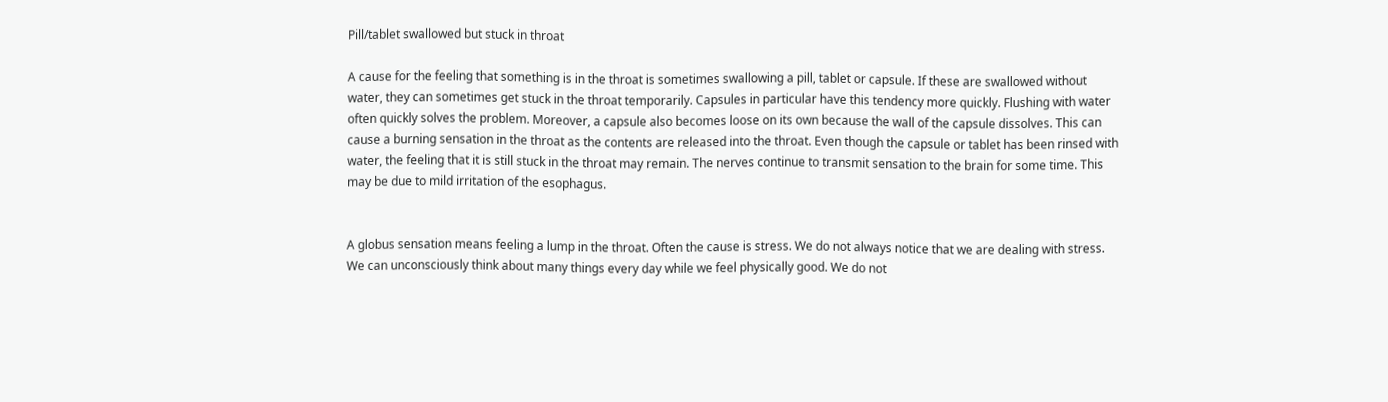Pill/tablet swallowed but stuck in throat

A cause for the feeling that something is in the throat is sometimes swallowing a pill, tablet or capsule. If these are swallowed without water, they can sometimes get stuck in the throat temporarily. Capsules in particular have this tendency more quickly. Flushing with water often quickly solves the problem. Moreover, a capsule also becomes loose on its own because the wall of the capsule dissolves. This can cause a burning sensation in the throat as the contents are released into the throat. Even though the capsule or tablet has been rinsed with water, the feeling that it is still stuck in the throat may remain. The nerves continue to transmit sensation to the brain for some time. This may be due to mild irritation of the esophagus.


A globus sensation means feeling a lump in the throat. Often the cause is stress. We do not always notice that we are dealing with stress. We can unconsciously think about many things every day while we feel physically good. We do not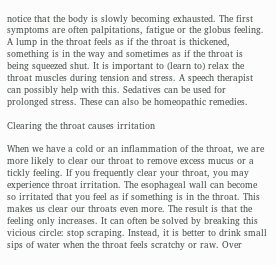notice that the body is slowly becoming exhausted. The first symptoms are often palpitations, fatigue or the globus feeling. A lump in the throat feels as if the throat is thickened, something is in the way and sometimes as if the throat is being squeezed shut. It is important to (learn to) relax the throat muscles during tension and stress. A speech therapist can possibly help with this. Sedatives can be used for prolonged stress. These can also be homeopathic remedies.

Clearing the throat causes irritation

When we have a cold or an inflammation of the throat, we are more likely to clear our throat to remove excess mucus or a tickly feeling. If you frequently clear your throat, you may experience throat irritation. The esophageal wall can become so irritated that you feel as if something is in the throat. This makes us clear our throats even more. The result is that the feeling only increases. It can often be solved by breaking this vicious circle: stop scraping. Instead, it is better to drink small sips of water when the throat feels scratchy or raw. Over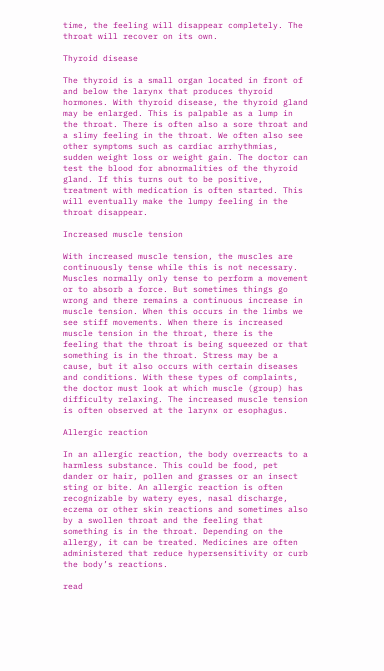time, the feeling will disappear completely. The throat will recover on its own.

Thyroid disease

The thyroid is a small organ located in front of and below the larynx that produces thyroid hormones. With thyroid disease, the thyroid gland may be enlarged. This is palpable as a lump in the throat. There is often also a sore throat and a slimy feeling in the throat. We often also see other symptoms such as cardiac arrhythmias, sudden weight loss or weight gain. The doctor can test the blood for abnormalities of the thyroid gland. If this turns out to be positive, treatment with medication is often started. This will eventually make the lumpy feeling in the throat disappear.

Increased muscle tension

With increased muscle tension, the muscles are continuously tense while this is not necessary. Muscles normally only tense to perform a movement or to absorb a force. But sometimes things go wrong and there remains a continuous increase in muscle tension. When this occurs in the limbs we see stiff movements. When there is increased muscle tension in the throat, there is the feeling that the throat is being squeezed or that something is in the throat. Stress may be a cause, but it also occurs with certain diseases and conditions. With these types of complaints, the doctor must look at which muscle (group) has difficulty relaxing. The increased muscle tension is often observed at the larynx or esophagus.

Allergic reaction

In an allergic reaction, the body overreacts to a harmless substance. This could be food, pet dander or hair, pollen and grasses or an insect sting or bite. An allergic reaction is often recognizable by watery eyes, nasal discharge, eczema or other skin reactions and sometimes also by a swollen throat and the feeling that something is in the throat. Depending on the allergy, it can be treated. Medicines are often administered that reduce hypersensitivity or curb the body’s reactions.

read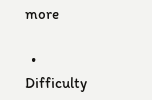more

  • Difficulty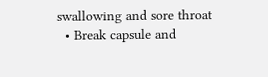swallowing and sore throat
  • Break capsule and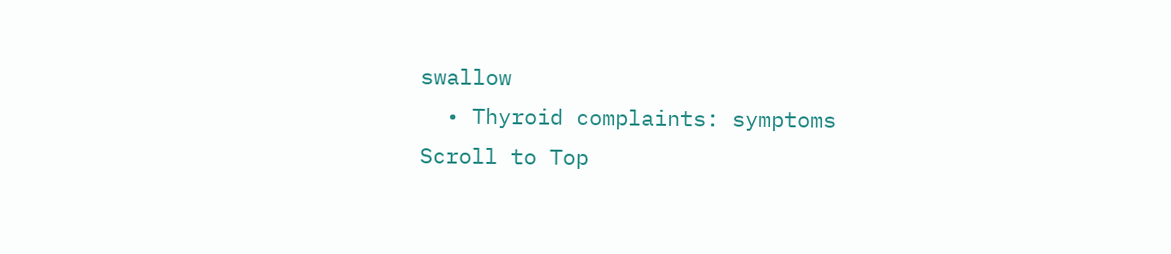swallow
  • Thyroid complaints: symptoms
Scroll to Top